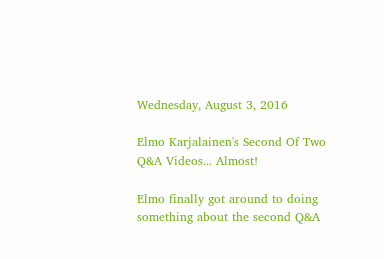Wednesday, August 3, 2016

Elmo Karjalainen's Second Of Two Q&A Videos... Almost!

Elmo finally got around to doing something about the second Q&A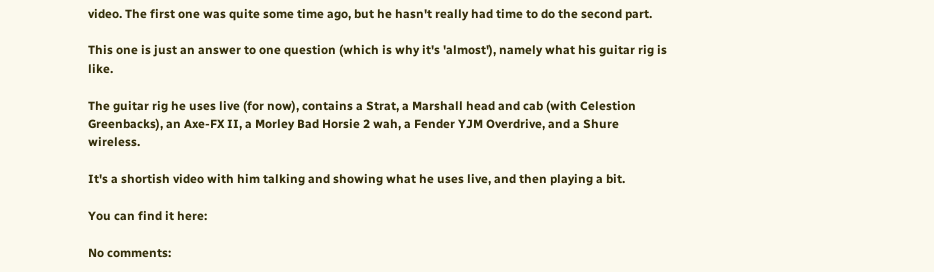video. The first one was quite some time ago, but he hasn't really had time to do the second part.

This one is just an answer to one question (which is why it's 'almost'), namely what his guitar rig is like.

The guitar rig he uses live (for now), contains a Strat, a Marshall head and cab (with Celestion Greenbacks), an Axe-FX II, a Morley Bad Horsie 2 wah, a Fender YJM Overdrive, and a Shure wireless.

It's a shortish video with him talking and showing what he uses live, and then playing a bit.

You can find it here:

No comments: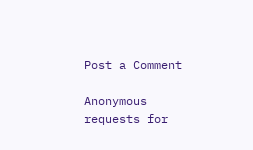Post a Comment

Anonymous requests for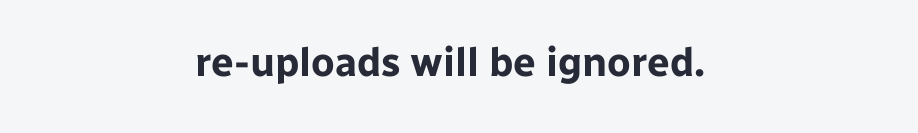re-uploads will be ignored.